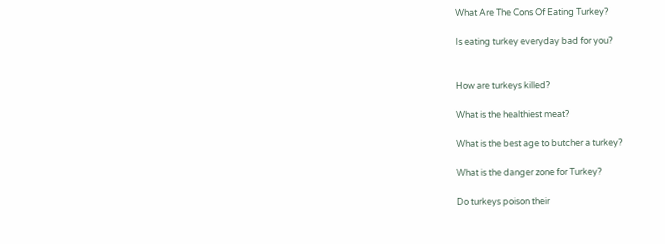What Are The Cons Of Eating Turkey?

Is eating turkey everyday bad for you?


How are turkeys killed?

What is the healthiest meat?

What is the best age to butcher a turkey?

What is the danger zone for Turkey?

Do turkeys poison their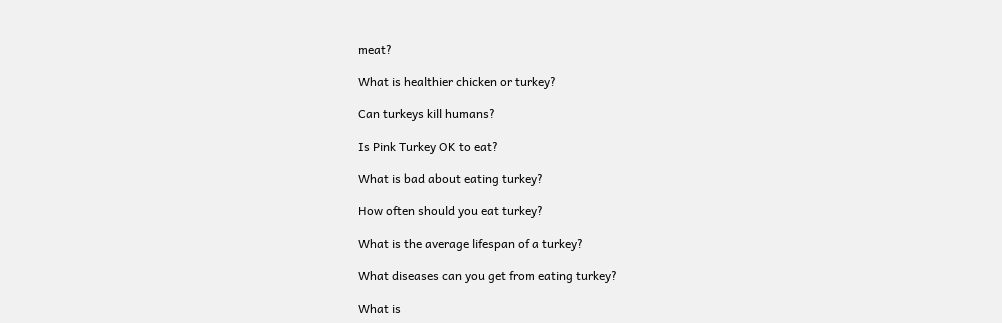meat?

What is healthier chicken or turkey?

Can turkeys kill humans?

Is Pink Turkey OK to eat?

What is bad about eating turkey?

How often should you eat turkey?

What is the average lifespan of a turkey?

What diseases can you get from eating turkey?

What is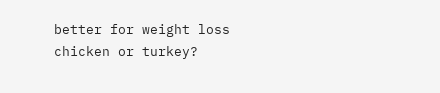better for weight loss chicken or turkey?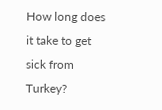How long does it take to get sick from Turkey?